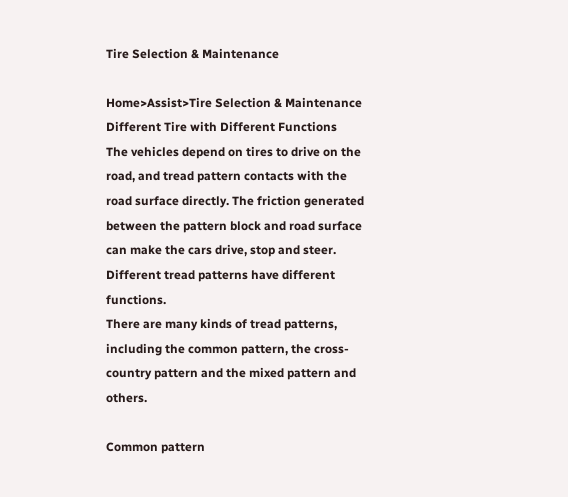Tire Selection & Maintenance

Home>Assist>Tire Selection & Maintenance
Different Tire with Different Functions
The vehicles depend on tires to drive on the road, and tread pattern contacts with the road surface directly. The friction generated between the pattern block and road surface can make the cars drive, stop and steer. Different tread patterns have different functions.
There are many kinds of tread patterns, including the common pattern, the cross-country pattern and the mixed pattern and others.

Common pattern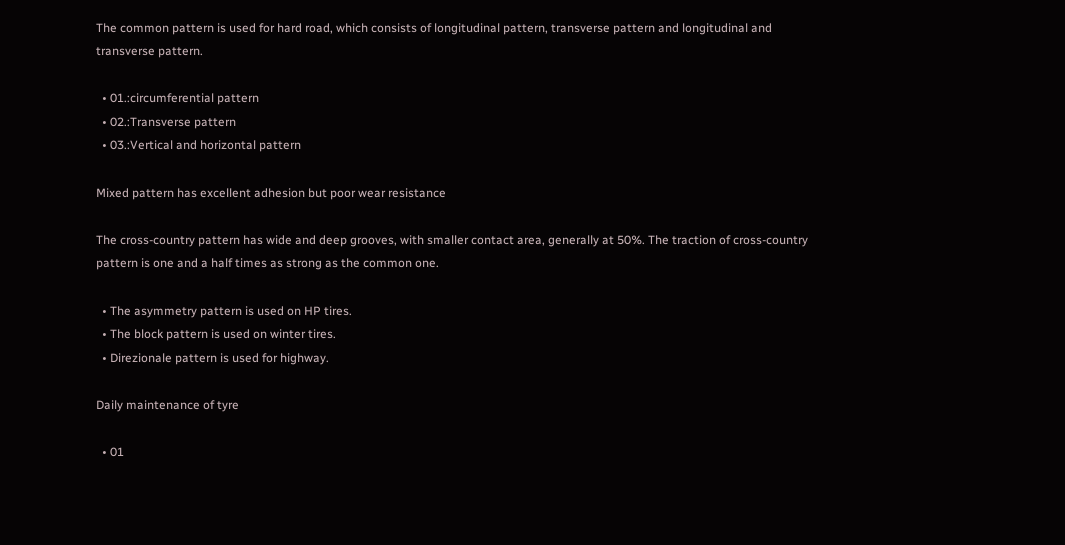The common pattern is used for hard road, which consists of longitudinal pattern, transverse pattern and longitudinal and transverse pattern.

  • 01.:circumferential pattern
  • 02.:Transverse pattern
  • 03.:Vertical and horizontal pattern

Mixed pattern has excellent adhesion but poor wear resistance

The cross-country pattern has wide and deep grooves, with smaller contact area, generally at 50%. The traction of cross-country pattern is one and a half times as strong as the common one.

  • The asymmetry pattern is used on HP tires.
  • The block pattern is used on winter tires.
  • Direzionale pattern is used for highway.

Daily maintenance of tyre

  • 01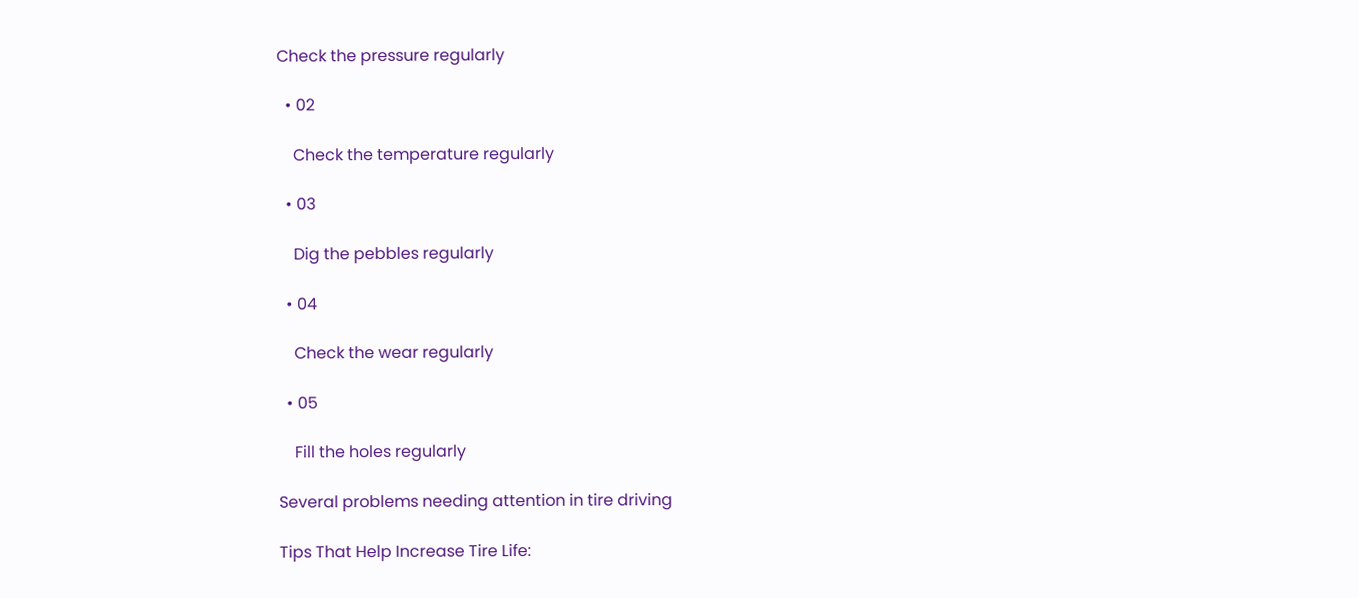Check the pressure regularly

  • 02

    Check the temperature regularly

  • 03

    Dig the pebbles regularly

  • 04

    Check the wear regularly

  • 05

    Fill the holes regularly

Several problems needing attention in tire driving

Tips That Help Increase Tire Life: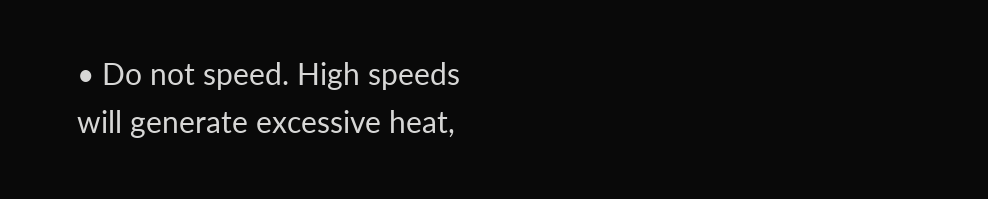• Do not speed. High speeds will generate excessive heat,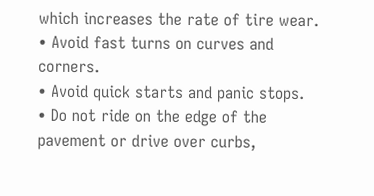which increases the rate of tire wear.
• Avoid fast turns on curves and corners.
• Avoid quick starts and panic stops.
• Do not ride on the edge of the pavement or drive over curbs,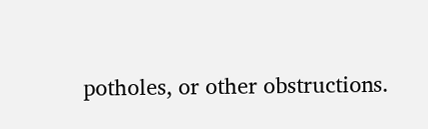potholes, or other obstructions.